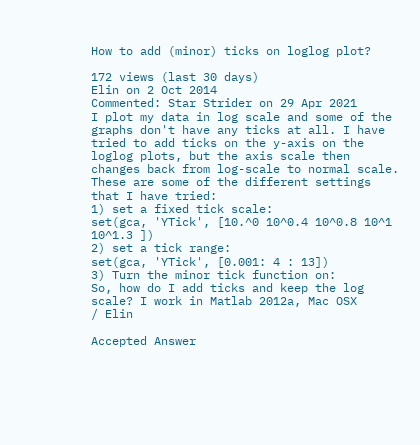How to add (minor) ticks on loglog plot?

172 views (last 30 days)
Elin on 2 Oct 2014
Commented: Star Strider on 29 Apr 2021
I plot my data in log scale and some of the graphs don't have any ticks at all. I have tried to add ticks on the y-axis on the loglog plots, but the axis scale then changes back from log-scale to normal scale.
These are some of the different settings that I have tried:
1) set a fixed tick scale:
set(gca, 'YTick', [10.^0 10^0.4 10^0.8 10^1 10^1.3 ])
2) set a tick range:
set(gca, 'YTick', [0.001: 4 : 13])
3) Turn the minor tick function on:
So, how do I add ticks and keep the log scale? I work in Matlab 2012a, Mac OSX
/ Elin

Accepted Answer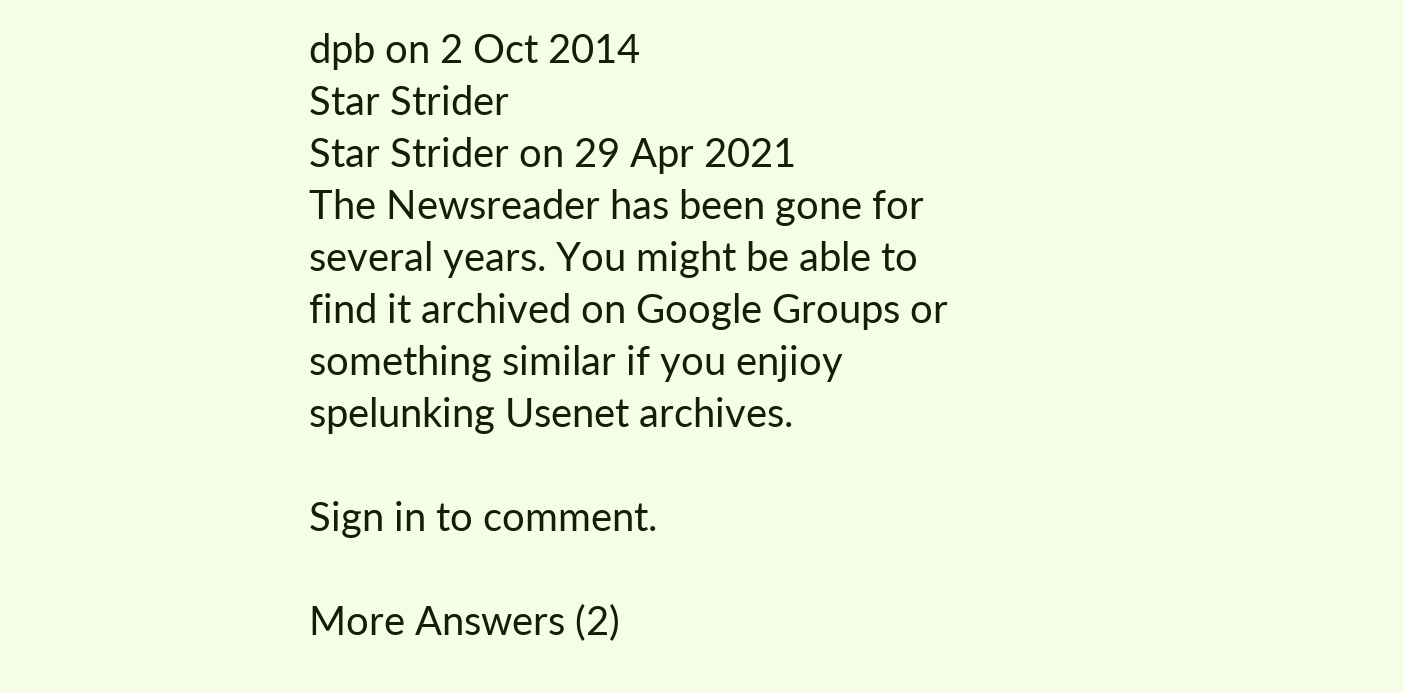dpb on 2 Oct 2014
Star Strider
Star Strider on 29 Apr 2021
The Newsreader has been gone for several years. You might be able to find it archived on Google Groups or something similar if you enjioy spelunking Usenet archives.

Sign in to comment.

More Answers (2)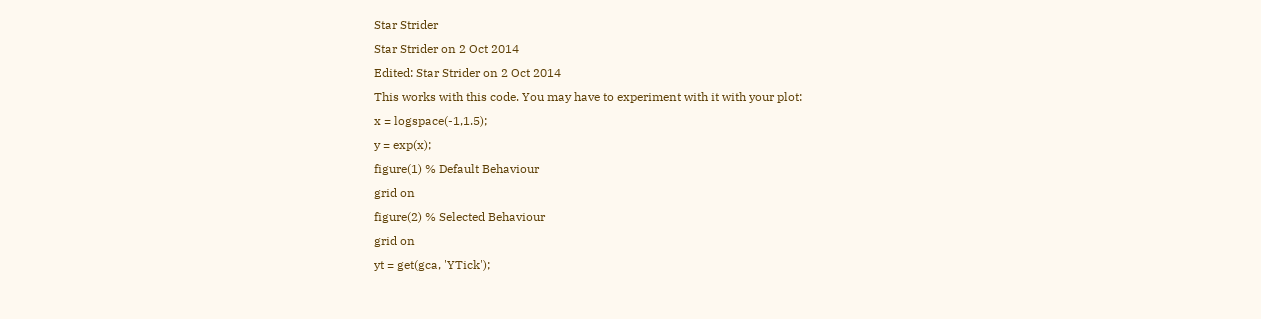Star Strider
Star Strider on 2 Oct 2014
Edited: Star Strider on 2 Oct 2014
This works with this code. You may have to experiment with it with your plot:
x = logspace(-1,1.5);
y = exp(x);
figure(1) % Default Behaviour
grid on
figure(2) % Selected Behaviour
grid on
yt = get(gca, 'YTick');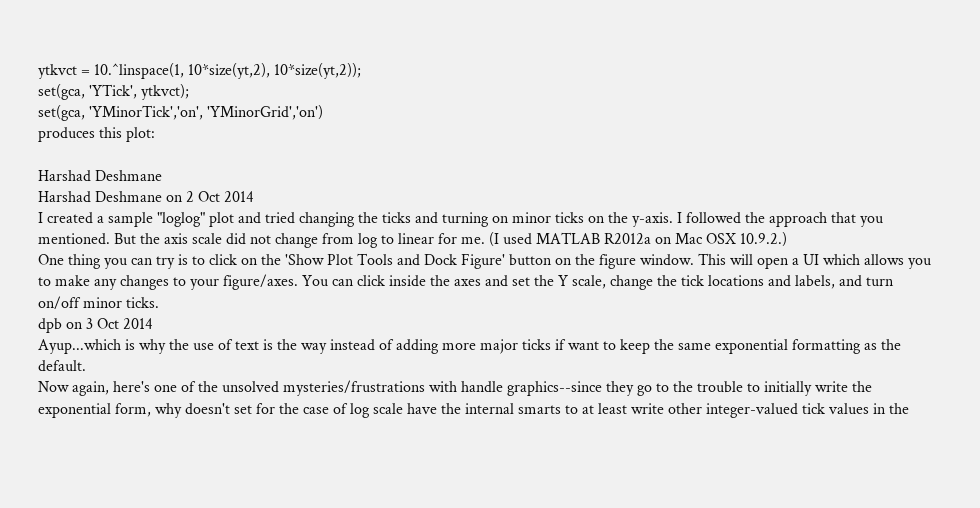ytkvct = 10.^linspace(1, 10*size(yt,2), 10*size(yt,2));
set(gca, 'YTick', ytkvct);
set(gca, 'YMinorTick','on', 'YMinorGrid','on')
produces this plot:

Harshad Deshmane
Harshad Deshmane on 2 Oct 2014
I created a sample "loglog" plot and tried changing the ticks and turning on minor ticks on the y-axis. I followed the approach that you mentioned. But the axis scale did not change from log to linear for me. (I used MATLAB R2012a on Mac OSX 10.9.2.)
One thing you can try is to click on the 'Show Plot Tools and Dock Figure' button on the figure window. This will open a UI which allows you to make any changes to your figure/axes. You can click inside the axes and set the Y scale, change the tick locations and labels, and turn on/off minor ticks.
dpb on 3 Oct 2014
Ayup...which is why the use of text is the way instead of adding more major ticks if want to keep the same exponential formatting as the default.
Now again, here's one of the unsolved mysteries/frustrations with handle graphics--since they go to the trouble to initially write the exponential form, why doesn't set for the case of log scale have the internal smarts to at least write other integer-valued tick values in the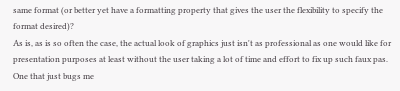same format (or better yet have a formatting property that gives the user the flexibility to specify the format desired)?
As is, as is so often the case, the actual look of graphics just isn't as professional as one would like for presentation purposes at least without the user taking a lot of time and effort to fix up such faux pas. One that just bugs me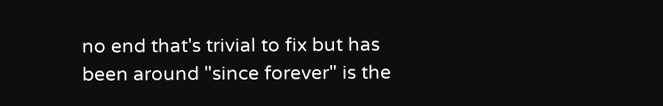no end that's trivial to fix but has been around "since forever" is the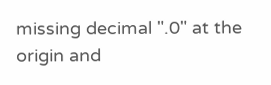missing decimal ".0" at the origin and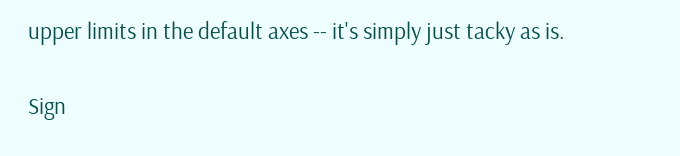upper limits in the default axes -- it's simply just tacky as is.

Sign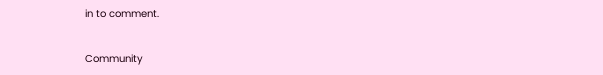in to comment.


Community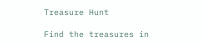Treasure Hunt

Find the treasures in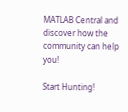MATLAB Central and discover how the community can help you!

Start Hunting!